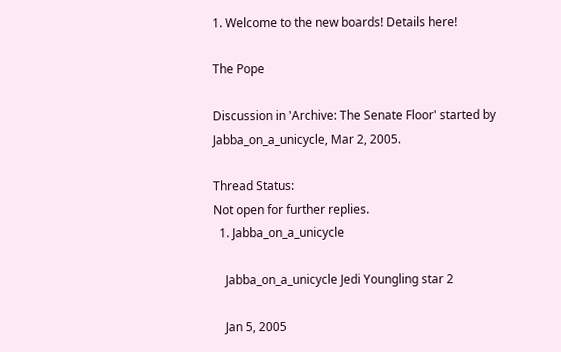1. Welcome to the new boards! Details here!

The Pope

Discussion in 'Archive: The Senate Floor' started by Jabba_on_a_unicycle, Mar 2, 2005.

Thread Status:
Not open for further replies.
  1. Jabba_on_a_unicycle

    Jabba_on_a_unicycle Jedi Youngling star 2

    Jan 5, 2005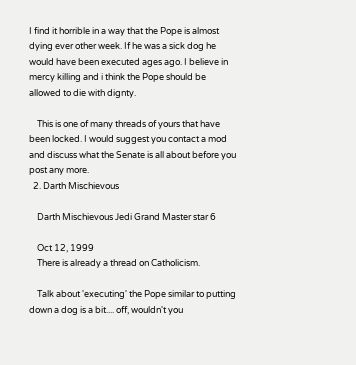I find it horrible in a way that the Pope is almost dying ever other week. If he was a sick dog he would have been executed ages ago. I believe in mercy killing and i think the Pope should be allowed to die with dignty.

    This is one of many threads of yours that have been locked. I would suggest you contact a mod and discuss what the Senate is all about before you post any more.
  2. Darth Mischievous

    Darth Mischievous Jedi Grand Master star 6

    Oct 12, 1999
    There is already a thread on Catholicism.

    Talk about 'executing' the Pope similar to putting down a dog is a bit.... off, wouldn't you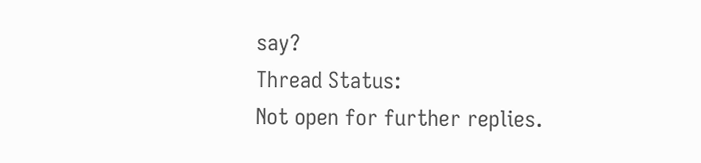say?
Thread Status:
Not open for further replies.